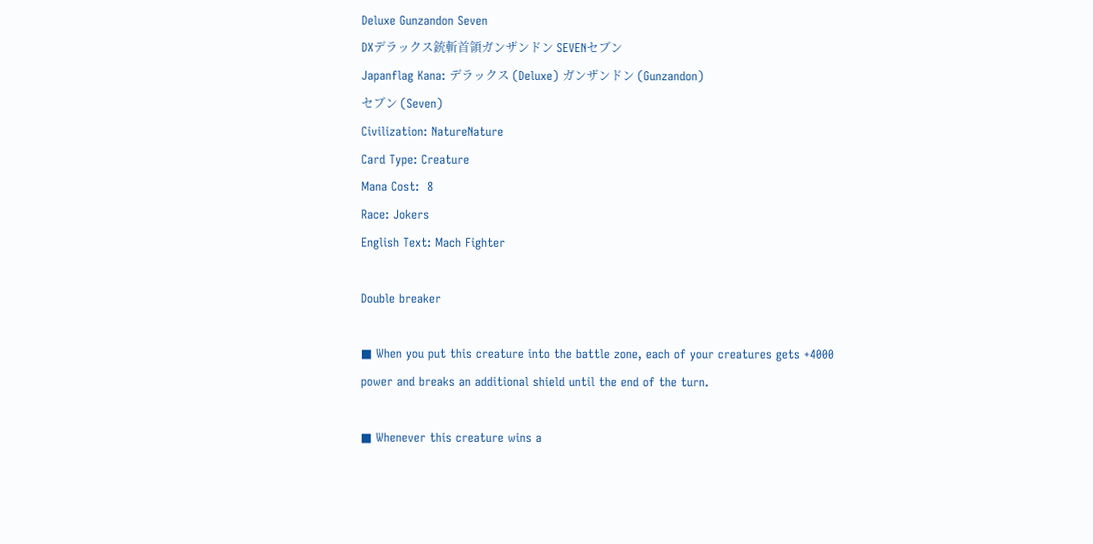Deluxe Gunzandon Seven
DXデラックス銃斬首領ガンザンドン SEVENセブン
Japanflag Kana: デラックス (Deluxe) ガンザンドン (Gunzandon)
セブン (Seven)
Civilization: NatureNature
Card Type: Creature
Mana Cost:  8
Race: Jokers
English Text: Mach Fighter

Double breaker

■ When you put this creature into the battle zone, each of your creatures gets +4000 power and breaks an additional shield until the end of the turn.

■ Whenever this creature wins a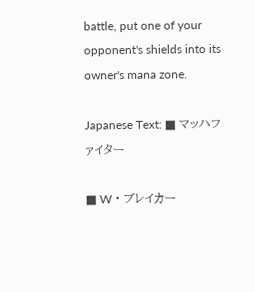battle, put one of your opponent's shields into its owner's mana zone.

Japanese Text: ■ マッハファイター

■ W・ブレイカー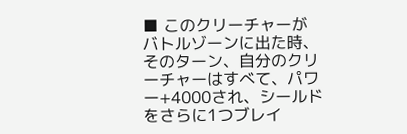■ このクリーチャーがバトルゾーンに出た時、そのターン、自分のクリーチャーはすべて、パワー+4000され、シールドをさらに1つブレイ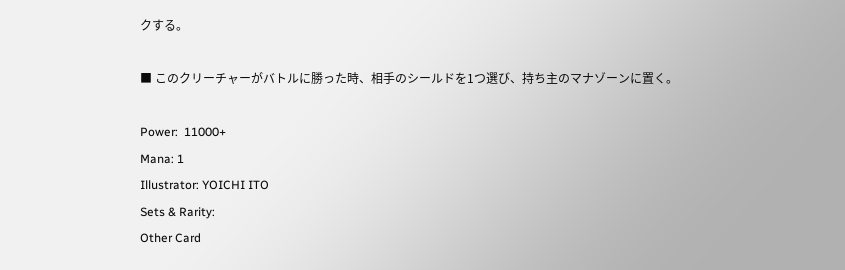クする。

■ このクリーチャーがバトルに勝った時、相手のシールドを1つ選び、持ち主のマナゾーンに置く。

Power:  11000+
Mana: 1
Illustrator: YOICHI ITO
Sets & Rarity:
Other Card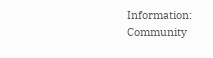Information:
Community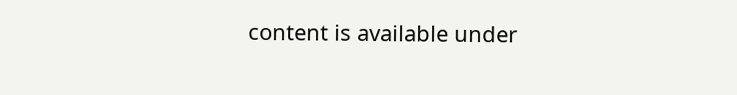content is available under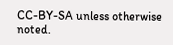CC-BY-SA unless otherwise noted.